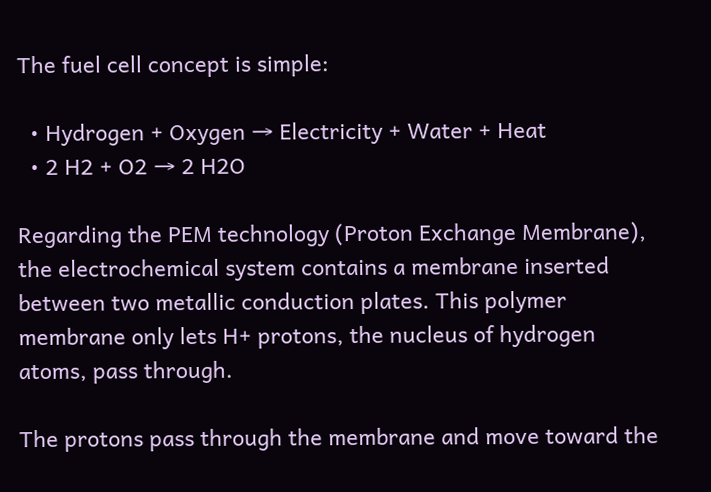The fuel cell concept is simple:

  • Hydrogen + Oxygen → Electricity + Water + Heat
  • 2 H2 + O2 → 2 H2O

Regarding the PEM technology (Proton Exchange Membrane), the electrochemical system contains a membrane inserted between two metallic conduction plates. This polymer membrane only lets H+ protons, the nucleus of hydrogen atoms, pass through.

The protons pass through the membrane and move toward the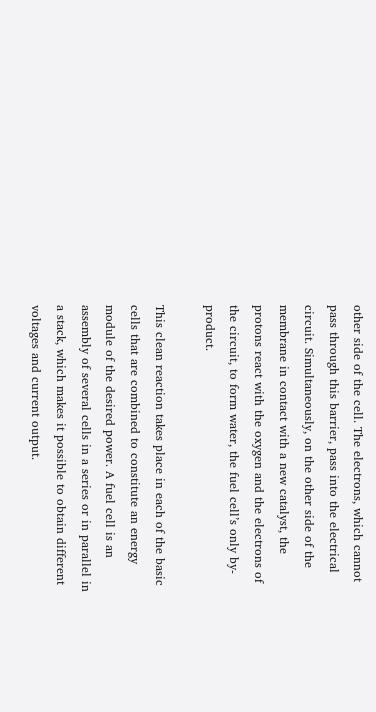other side of the cell. The electrons, which cannot pass through this barrier, pass into the electrical circuit. Simultaneously, on the other side of the membrane in contact with a new catalyst, the protons react with the oxygen and the electrons of the circuit, to form water, the fuel cell’s only by-product.

This clean reaction takes place in each of the basic cells that are combined to constitute an energy module of the desired power. A fuel cell is an assembly of several cells in a series or in parallel in a stack, which makes it possible to obtain different voltages and current output.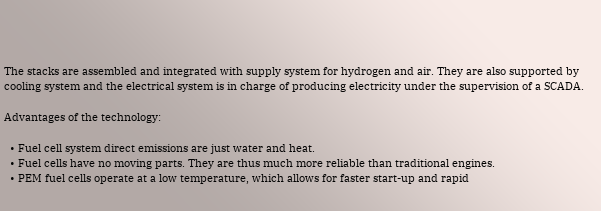The stacks are assembled and integrated with supply system for hydrogen and air. They are also supported by cooling system and the electrical system is in charge of producing electricity under the supervision of a SCADA.

Advantages of the technology:

  • Fuel cell system direct emissions are just water and heat.
  • Fuel cells have no moving parts. They are thus much more reliable than traditional engines.
  • PEM fuel cells operate at a low temperature, which allows for faster start-up and rapid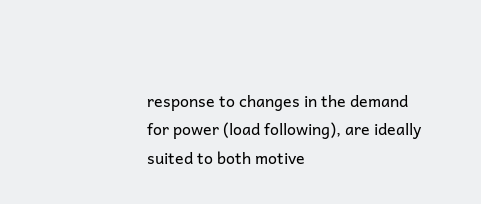response to changes in the demand for power (load following), are ideally suited to both motive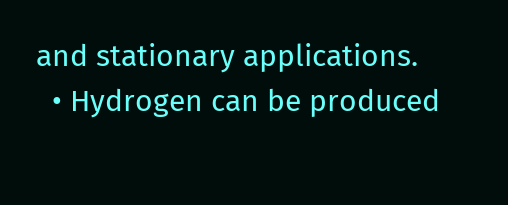and stationary applications.
  • Hydrogen can be produced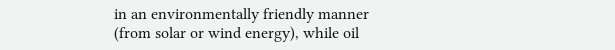in an environmentally friendly manner (from solar or wind energy), while oil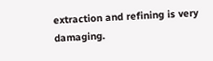extraction and refining is very damaging.